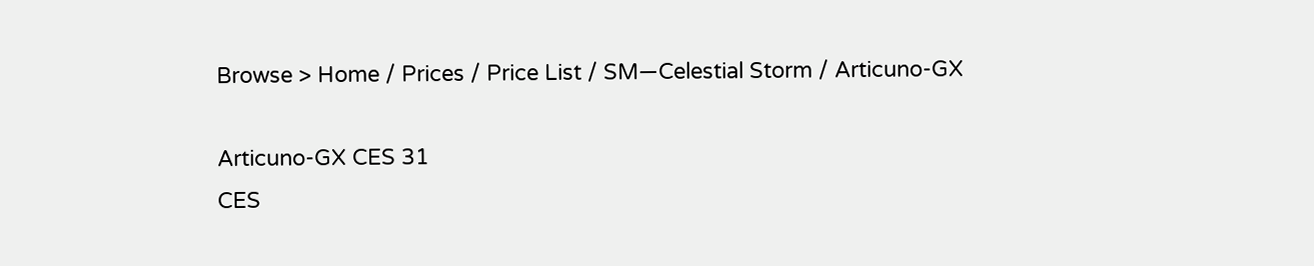Browse > Home / Prices / Price List / SM—Celestial Storm / Articuno-GX

Articuno-GX CES 31
CES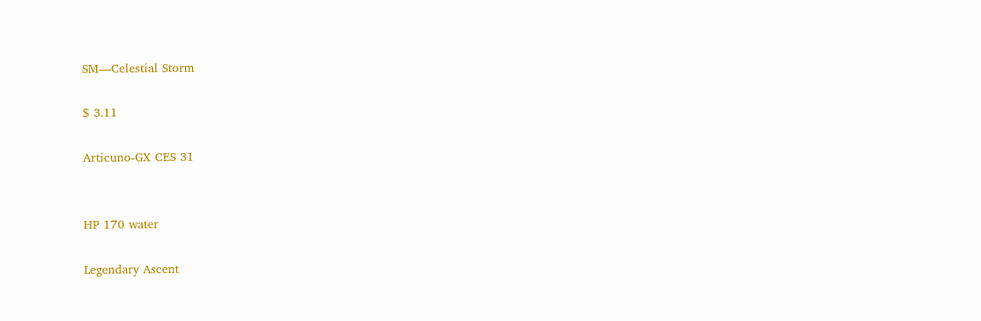SM—Celestial Storm

$ 3.11

Articuno-GX CES 31


HP 170 water

Legendary Ascent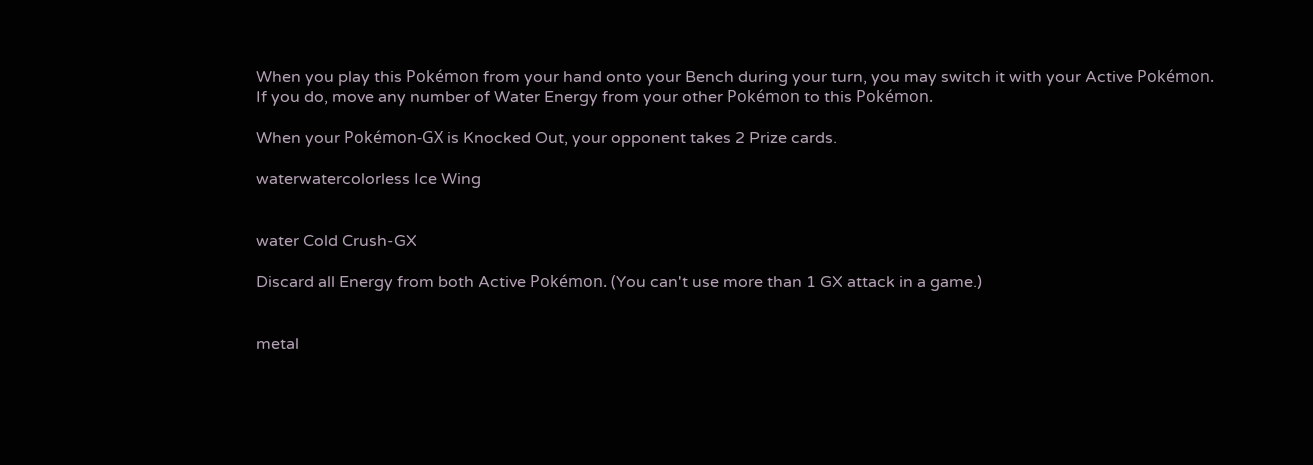When you play this Pokémon from your hand onto your Bench during your turn, you may switch it with your Active Pokémon. If you do, move any number of Water Energy from your other Pokémon to this Pokémon.

When your Pokémon-GX is Knocked Out, your opponent takes 2 Prize cards.

waterwatercolorless Ice Wing


water Cold Crush-GX

Discard all Energy from both Active Pokémon. (You can't use more than 1 GX attack in a game.)


metal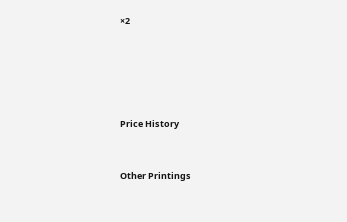×2





Price History


Other Printings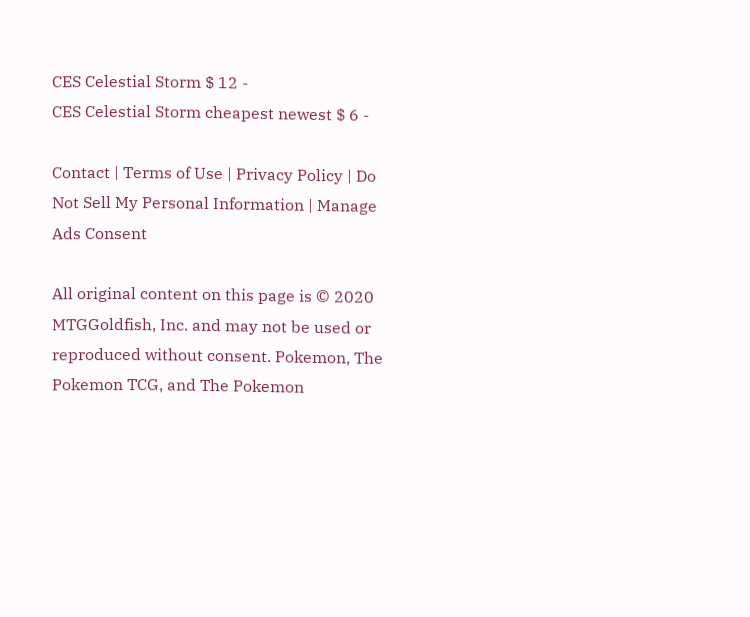CES Celestial Storm $ 12 -
CES Celestial Storm cheapest newest $ 6 -

Contact | Terms of Use | Privacy Policy | Do Not Sell My Personal Information | Manage Ads Consent

All original content on this page is © 2020 MTGGoldfish, Inc. and may not be used or reproduced without consent. Pokemon, The Pokemon TCG, and The Pokemon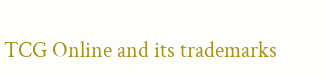TCG Online and its trademarks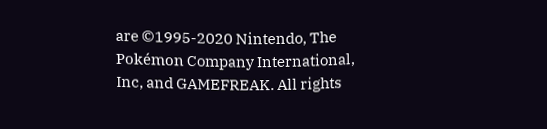are ©1995-2020 Nintendo, The Pokémon Company International, Inc, and GAMEFREAK. All rights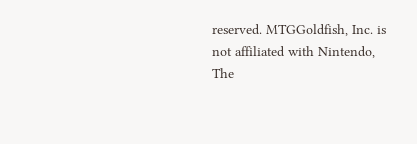reserved. MTGGoldfish, Inc. is not affiliated with Nintendo, The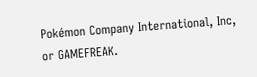Pokémon Company International, Inc, or GAMEFREAK.